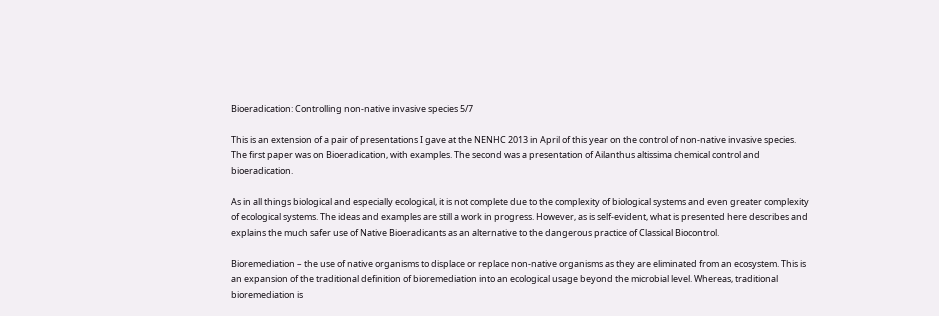Bioeradication: Controlling non-native invasive species 5/7

This is an extension of a pair of presentations I gave at the NENHC 2013 in April of this year on the control of non-native invasive species. The first paper was on Bioeradication, with examples. The second was a presentation of Ailanthus altissima chemical control and bioeradication.

As in all things biological and especially ecological, it is not complete due to the complexity of biological systems and even greater complexity of ecological systems. The ideas and examples are still a work in progress. However, as is self-evident, what is presented here describes and explains the much safer use of Native Bioeradicants as an alternative to the dangerous practice of Classical Biocontrol.

Bioremediation – the use of native organisms to displace or replace non-native organisms as they are eliminated from an ecosystem. This is an expansion of the traditional definition of bioremediation into an ecological usage beyond the microbial level. Whereas, traditional bioremediation is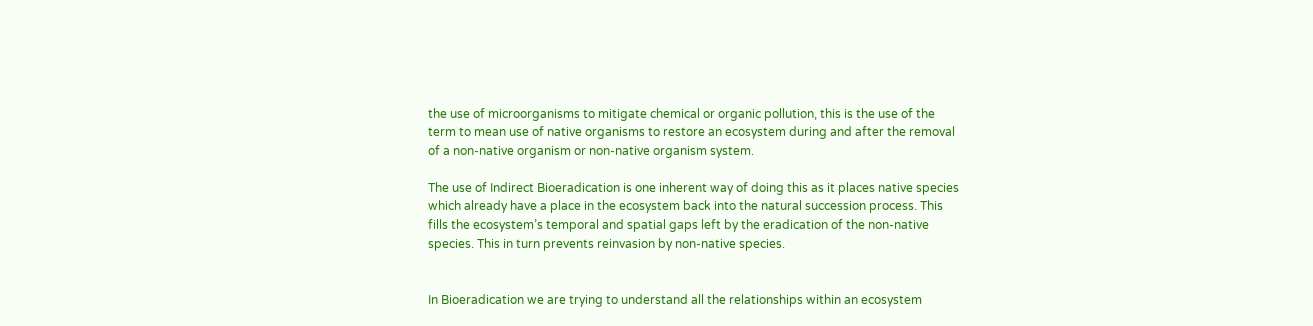the use of microorganisms to mitigate chemical or organic pollution, this is the use of the term to mean use of native organisms to restore an ecosystem during and after the removal of a non-native organism or non-native organism system.

The use of Indirect Bioeradication is one inherent way of doing this as it places native species which already have a place in the ecosystem back into the natural succession process. This fills the ecosystem’s temporal and spatial gaps left by the eradication of the non-native species. This in turn prevents reinvasion by non-native species.


In Bioeradication we are trying to understand all the relationships within an ecosystem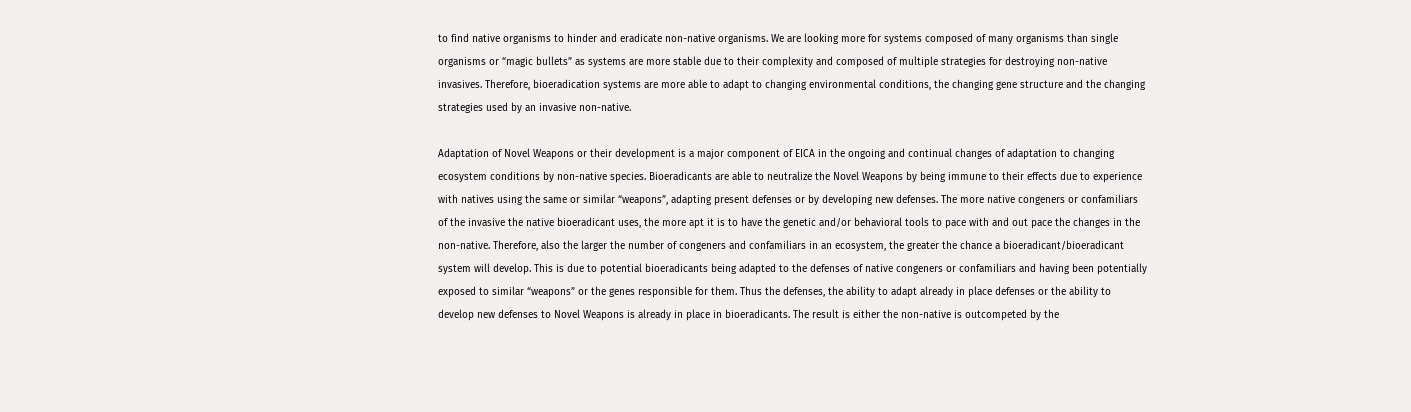to find native organisms to hinder and eradicate non-native organisms. We are looking more for systems composed of many organisms than single organisms or “magic bullets” as systems are more stable due to their complexity and composed of multiple strategies for destroying non-native invasives. Therefore, bioeradication systems are more able to adapt to changing environmental conditions, the changing gene structure and the changing strategies used by an invasive non-native.

Adaptation of Novel Weapons or their development is a major component of EICA in the ongoing and continual changes of adaptation to changing ecosystem conditions by non-native species. Bioeradicants are able to neutralize the Novel Weapons by being immune to their effects due to experience with natives using the same or similar “weapons”, adapting present defenses or by developing new defenses. The more native congeners or confamiliars of the invasive the native bioeradicant uses, the more apt it is to have the genetic and/or behavioral tools to pace with and out pace the changes in the non-native. Therefore, also the larger the number of congeners and confamiliars in an ecosystem, the greater the chance a bioeradicant/bioeradicant system will develop. This is due to potential bioeradicants being adapted to the defenses of native congeners or confamiliars and having been potentially exposed to similar “weapons” or the genes responsible for them. Thus the defenses, the ability to adapt already in place defenses or the ability to develop new defenses to Novel Weapons is already in place in bioeradicants. The result is either the non-native is outcompeted by the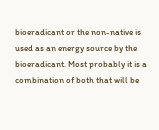bioeradicant or the non-native is used as an energy source by the bioeradicant. Most probably it is a combination of both that will be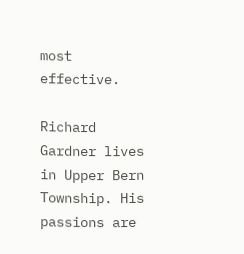most effective.

Richard Gardner lives in Upper Bern Township. His passions are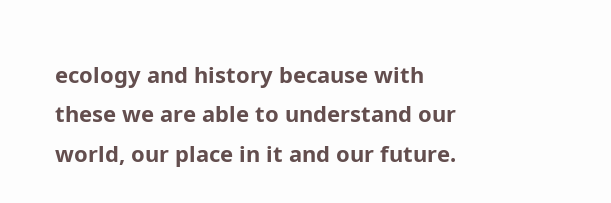ecology and history because with these we are able to understand our world, our place in it and our future.